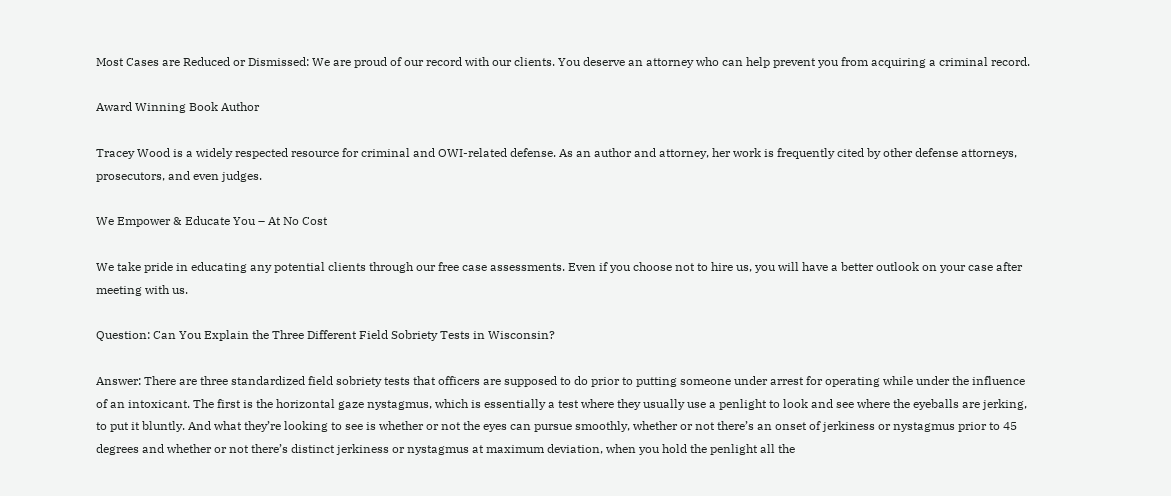Most Cases are Reduced or Dismissed: We are proud of our record with our clients. You deserve an attorney who can help prevent you from acquiring a criminal record.

Award Winning Book Author

Tracey Wood is a widely respected resource for criminal and OWI-related defense. As an author and attorney, her work is frequently cited by other defense attorneys, prosecutors, and even judges.

We Empower & Educate You – At No Cost

We take pride in educating any potential clients through our free case assessments. Even if you choose not to hire us, you will have a better outlook on your case after meeting with us.

Question: Can You Explain the Three Different Field Sobriety Tests in Wisconsin?

Answer: There are three standardized field sobriety tests that officers are supposed to do prior to putting someone under arrest for operating while under the influence of an intoxicant. The first is the horizontal gaze nystagmus, which is essentially a test where they usually use a penlight to look and see where the eyeballs are jerking, to put it bluntly. And what they’re looking to see is whether or not the eyes can pursue smoothly, whether or not there’s an onset of jerkiness or nystagmus prior to 45 degrees and whether or not there’s distinct jerkiness or nystagmus at maximum deviation, when you hold the penlight all the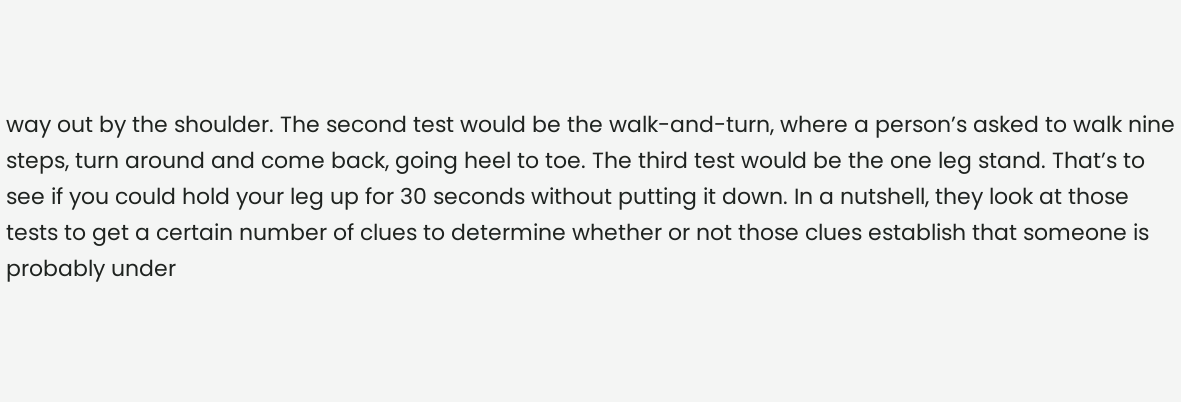way out by the shoulder. The second test would be the walk-and-turn, where a person’s asked to walk nine steps, turn around and come back, going heel to toe. The third test would be the one leg stand. That’s to see if you could hold your leg up for 30 seconds without putting it down. In a nutshell, they look at those tests to get a certain number of clues to determine whether or not those clues establish that someone is probably under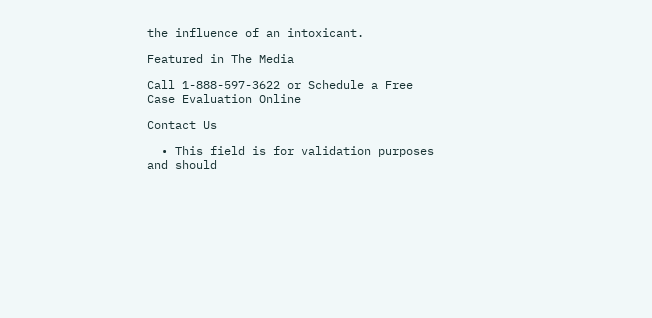the influence of an intoxicant.

Featured in The Media

Call 1-888-597-3622 or Schedule a Free Case Evaluation Online

Contact Us

  • This field is for validation purposes and should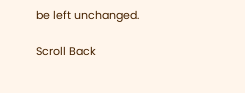be left unchanged.

Scroll Back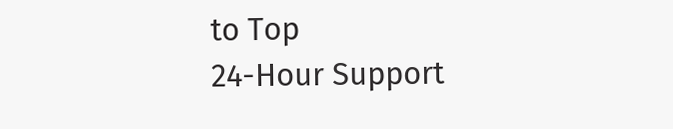to Top
24-Hour Support